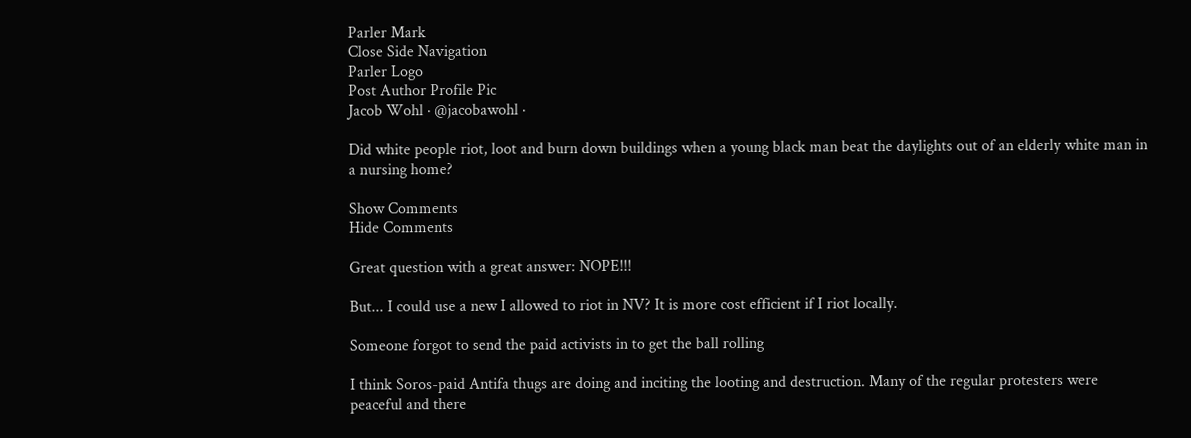Parler Mark
Close Side Navigation
Parler Logo
Post Author Profile Pic
Jacob Wohl · @jacobawohl ·

Did white people riot, loot and burn down buildings when a young black man beat the daylights out of an elderly white man in a nursing home?

Show Comments
Hide Comments

Great question with a great answer: NOPE!!!

But... I could use a new I allowed to riot in NV? It is more cost efficient if I riot locally.

Someone forgot to send the paid activists in to get the ball rolling

I think Soros-paid Antifa thugs are doing and inciting the looting and destruction. Many of the regular protesters were peaceful and there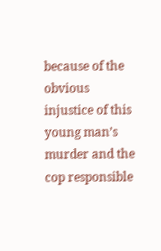because of the obvious injustice of this young man’s murder and the cop responsible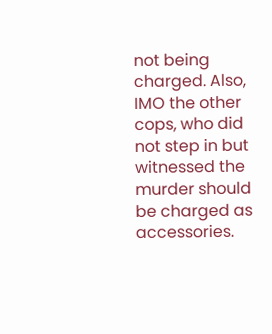not being charged. Also, IMO the other cops, who did not step in but witnessed the murder should be charged as accessories.